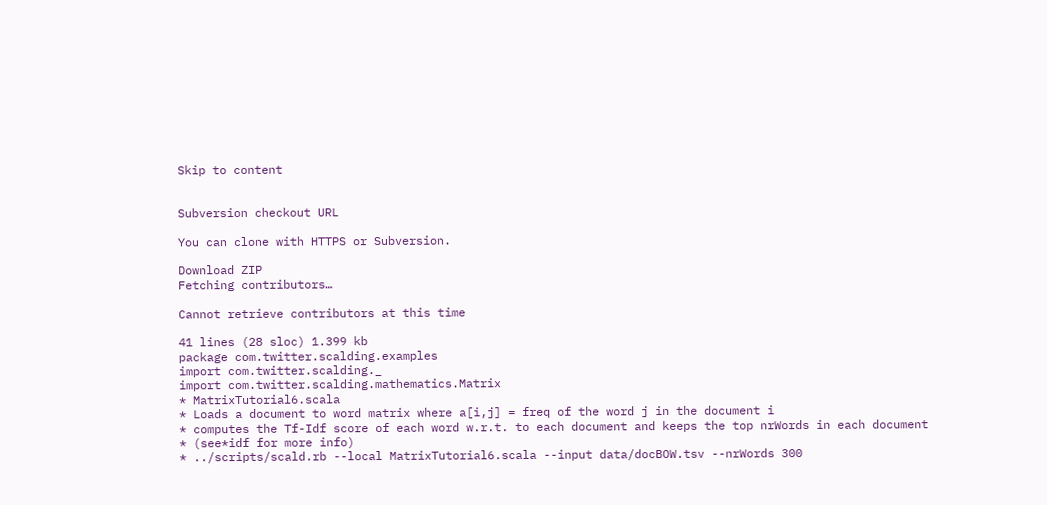Skip to content


Subversion checkout URL

You can clone with HTTPS or Subversion.

Download ZIP
Fetching contributors…

Cannot retrieve contributors at this time

41 lines (28 sloc) 1.399 kb
package com.twitter.scalding.examples
import com.twitter.scalding._
import com.twitter.scalding.mathematics.Matrix
* MatrixTutorial6.scala
* Loads a document to word matrix where a[i,j] = freq of the word j in the document i
* computes the Tf-Idf score of each word w.r.t. to each document and keeps the top nrWords in each document
* (see*idf for more info)
* ../scripts/scald.rb --local MatrixTutorial6.scala --input data/docBOW.tsv --nrWords 300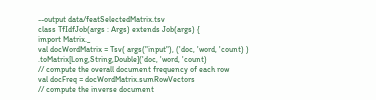--output data/featSelectedMatrix.tsv
class TfIdfJob(args : Args) extends Job(args) {
import Matrix._
val docWordMatrix = Tsv( args("input"), ('doc, 'word, 'count) )
.toMatrix[Long,String,Double]('doc, 'word, 'count)
// compute the overall document frequency of each row
val docFreq = docWordMatrix.sumRowVectors
// compute the inverse document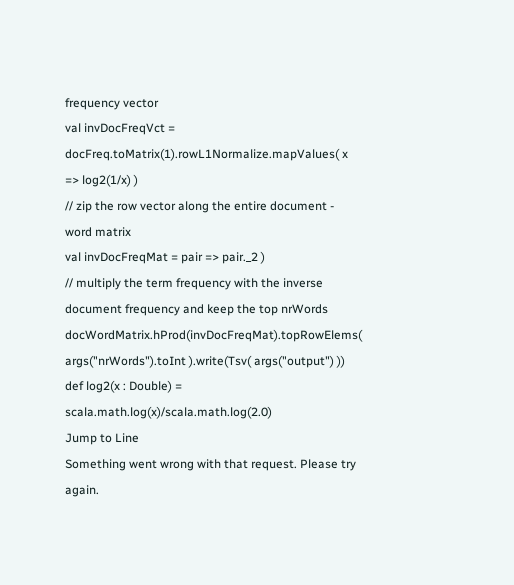frequency vector
val invDocFreqVct = docFreq.toMatrix(1).rowL1Normalize.mapValues( x => log2(1/x) )
// zip the row vector along the entire document - word matrix
val invDocFreqMat = pair => pair._2 )
// multiply the term frequency with the inverse document frequency and keep the top nrWords
docWordMatrix.hProd(invDocFreqMat).topRowElems( args("nrWords").toInt ).write(Tsv( args("output") ))
def log2(x : Double) = scala.math.log(x)/scala.math.log(2.0)
Jump to Line
Something went wrong with that request. Please try again.